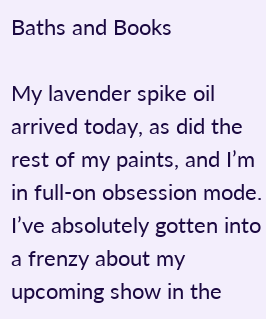Baths and Books

My lavender spike oil arrived today, as did the rest of my paints, and I’m in full-on obsession mode. I’ve absolutely gotten into a frenzy about my upcoming show in the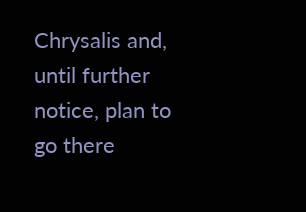Chrysalis and, until further notice, plan to go there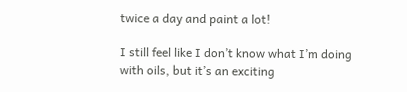twice a day and paint a lot!

I still feel like I don’t know what I’m doing with oils, but it’s an exciting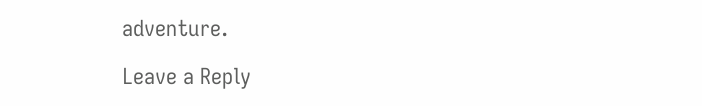adventure.

Leave a Reply